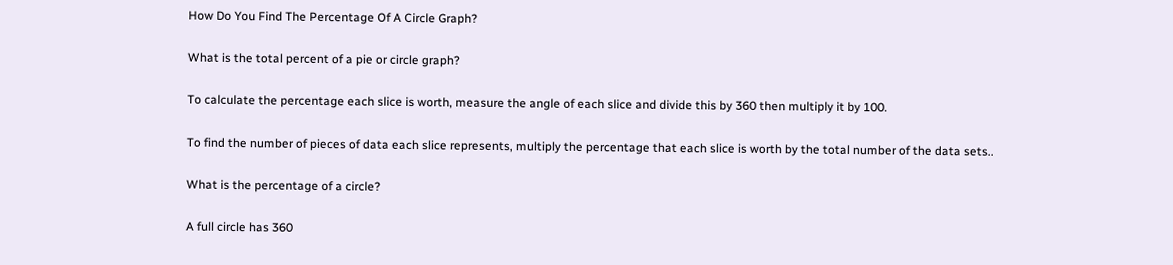How Do You Find The Percentage Of A Circle Graph?

What is the total percent of a pie or circle graph?

To calculate the percentage each slice is worth, measure the angle of each slice and divide this by 360 then multiply it by 100.

To find the number of pieces of data each slice represents, multiply the percentage that each slice is worth by the total number of the data sets..

What is the percentage of a circle?

A full circle has 360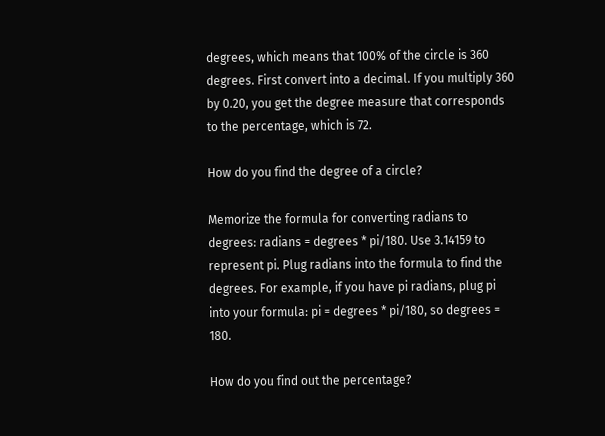degrees, which means that 100% of the circle is 360 degrees. First convert into a decimal. If you multiply 360 by 0.20, you get the degree measure that corresponds to the percentage, which is 72.

How do you find the degree of a circle?

Memorize the formula for converting radians to degrees: radians = degrees * pi/180. Use 3.14159 to represent pi. Plug radians into the formula to find the degrees. For example, if you have pi radians, plug pi into your formula: pi = degrees * pi/180, so degrees = 180.

How do you find out the percentage?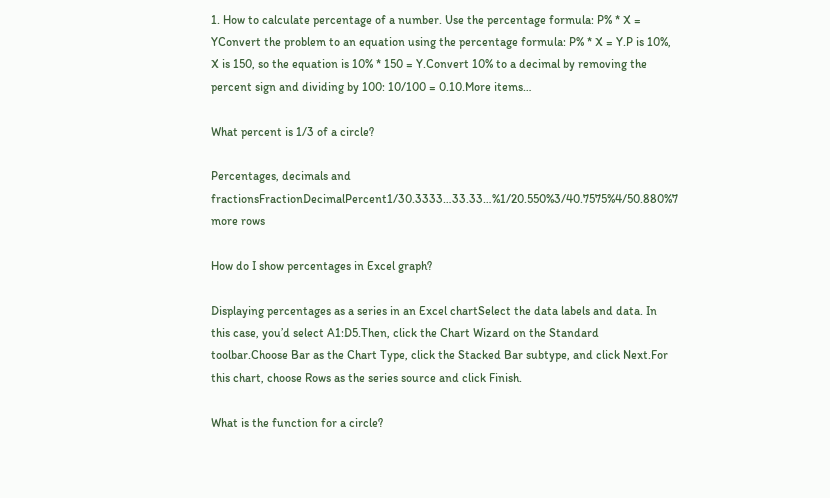1. How to calculate percentage of a number. Use the percentage formula: P% * X = YConvert the problem to an equation using the percentage formula: P% * X = Y.P is 10%, X is 150, so the equation is 10% * 150 = Y.Convert 10% to a decimal by removing the percent sign and dividing by 100: 10/100 = 0.10.More items…

What percent is 1/3 of a circle?

Percentages, decimals and fractionsFractionDecimalPercent1/30.3333…33.33…%1/20.550%3/40.7575%4/50.880%7 more rows

How do I show percentages in Excel graph?

Displaying percentages as a series in an Excel chartSelect the data labels and data. In this case, you’d select A1:D5.Then, click the Chart Wizard on the Standard toolbar.Choose Bar as the Chart Type, click the Stacked Bar subtype, and click Next.For this chart, choose Rows as the series source and click Finish.

What is the function for a circle?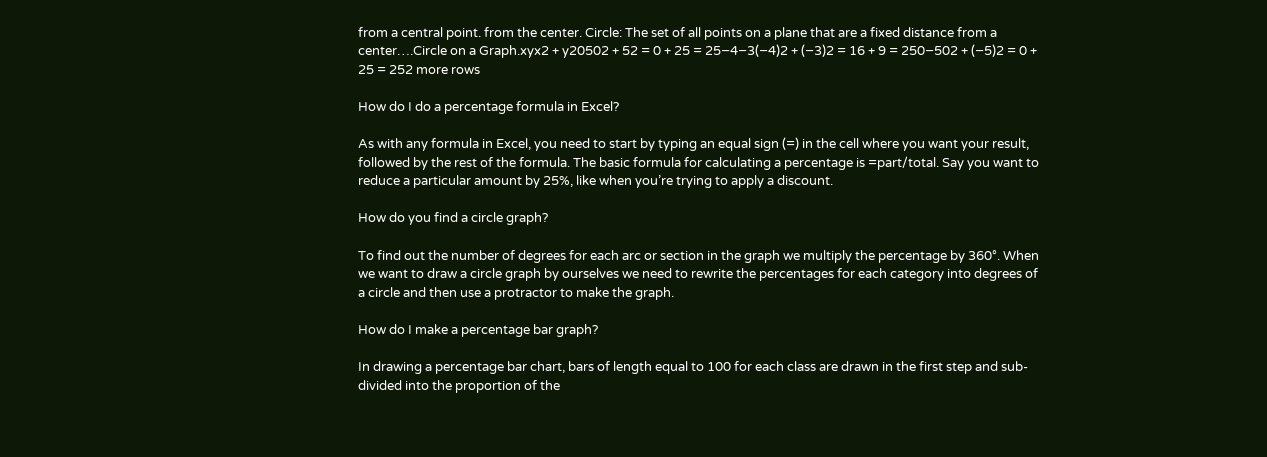from a central point. from the center. Circle: The set of all points on a plane that are a fixed distance from a center….Circle on a Graph.xyx2 + y20502 + 52 = 0 + 25 = 25−4−3(−4)2 + (−3)2 = 16 + 9 = 250−502 + (−5)2 = 0 + 25 = 252 more rows

How do I do a percentage formula in Excel?

As with any formula in Excel, you need to start by typing an equal sign (=) in the cell where you want your result, followed by the rest of the formula. The basic formula for calculating a percentage is =part/total. Say you want to reduce a particular amount by 25%, like when you’re trying to apply a discount.

How do you find a circle graph?

To find out the number of degrees for each arc or section in the graph we multiply the percentage by 360°. When we want to draw a circle graph by ourselves we need to rewrite the percentages for each category into degrees of a circle and then use a protractor to make the graph.

How do I make a percentage bar graph?

In drawing a percentage bar chart, bars of length equal to 100 for each class are drawn in the first step and sub-divided into the proportion of the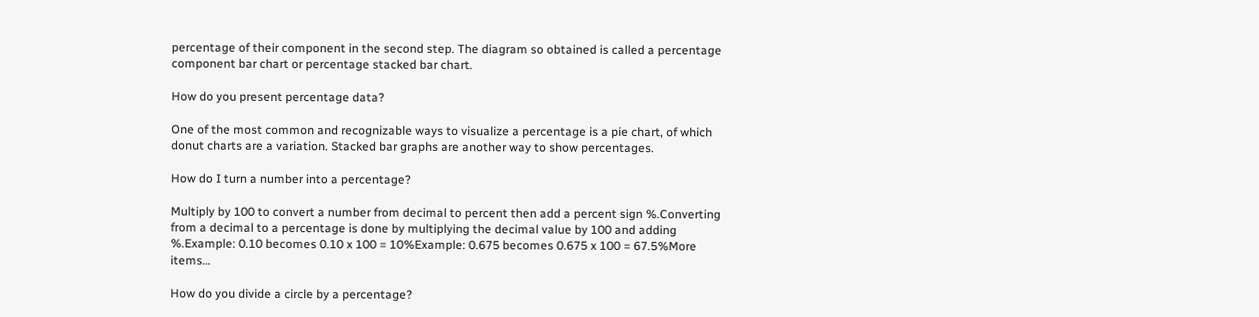percentage of their component in the second step. The diagram so obtained is called a percentage component bar chart or percentage stacked bar chart.

How do you present percentage data?

One of the most common and recognizable ways to visualize a percentage is a pie chart, of which donut charts are a variation. Stacked bar graphs are another way to show percentages.

How do I turn a number into a percentage?

Multiply by 100 to convert a number from decimal to percent then add a percent sign %.Converting from a decimal to a percentage is done by multiplying the decimal value by 100 and adding %.Example: 0.10 becomes 0.10 x 100 = 10%Example: 0.675 becomes 0.675 x 100 = 67.5%More items…

How do you divide a circle by a percentage?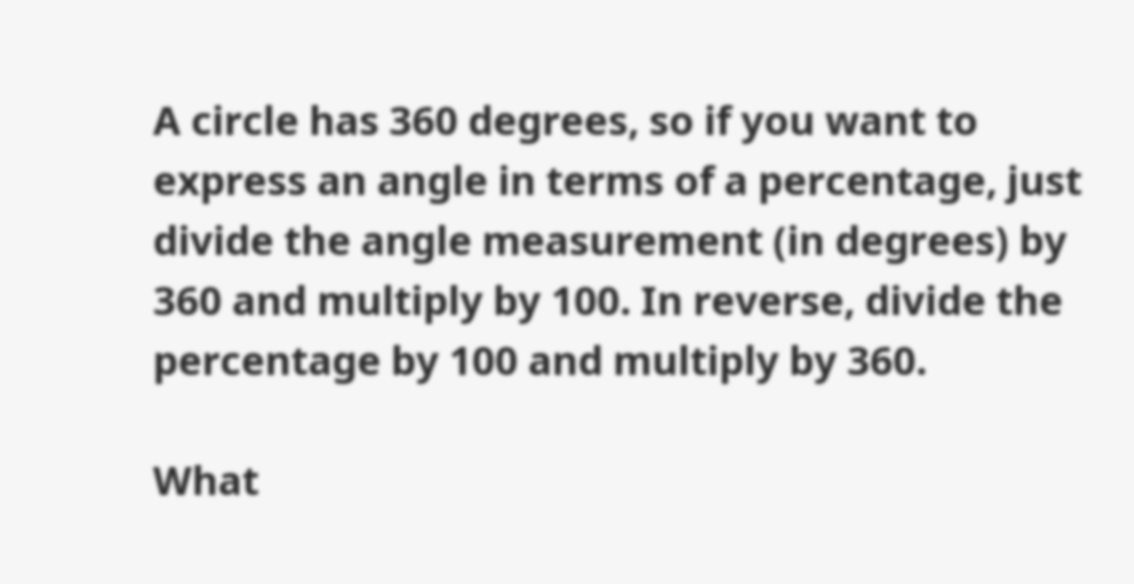A circle has 360 degrees, so if you want to express an angle in terms of a percentage, just divide the angle measurement (in degrees) by 360 and multiply by 100. In reverse, divide the percentage by 100 and multiply by 360.

What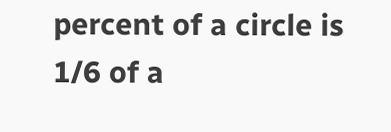percent of a circle is 1/6 of a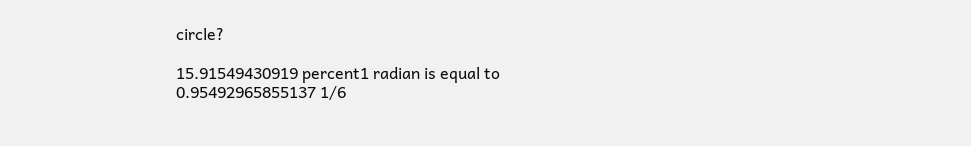circle?

15.91549430919 percent1 radian is equal to 0.95492965855137 1/6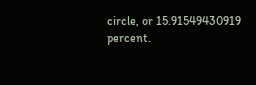circle, or 15.91549430919 percent.